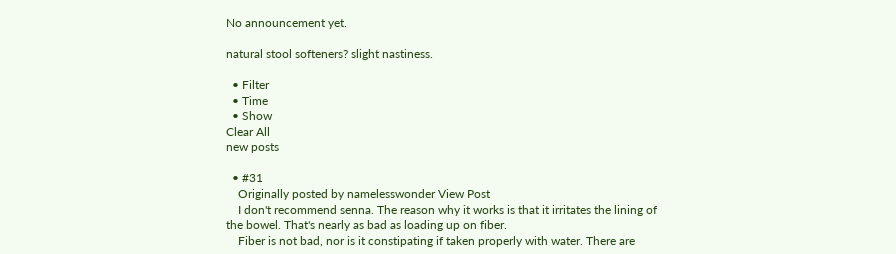No announcement yet.

natural stool softeners? slight nastiness.

  • Filter
  • Time
  • Show
Clear All
new posts

  • #31
    Originally posted by namelesswonder View Post
    I don't recommend senna. The reason why it works is that it irritates the lining of the bowel. That's nearly as bad as loading up on fiber.
    Fiber is not bad, nor is it constipating if taken properly with water. There are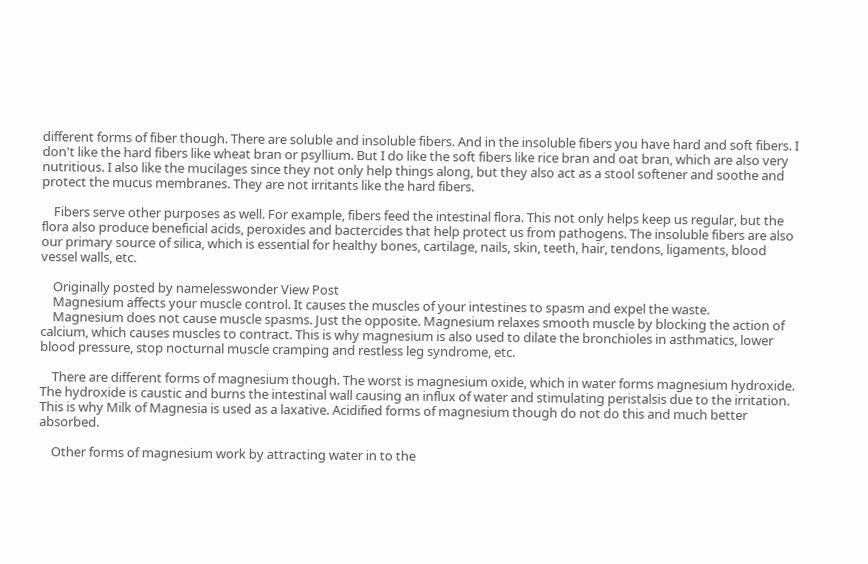different forms of fiber though. There are soluble and insoluble fibers. And in the insoluble fibers you have hard and soft fibers. I don't like the hard fibers like wheat bran or psyllium. But I do like the soft fibers like rice bran and oat bran, which are also very nutritious. I also like the mucilages since they not only help things along, but they also act as a stool softener and soothe and protect the mucus membranes. They are not irritants like the hard fibers.

    Fibers serve other purposes as well. For example, fibers feed the intestinal flora. This not only helps keep us regular, but the flora also produce beneficial acids, peroxides and bactercides that help protect us from pathogens. The insoluble fibers are also our primary source of silica, which is essential for healthy bones, cartilage, nails, skin, teeth, hair, tendons, ligaments, blood vessel walls, etc.

    Originally posted by namelesswonder View Post
    Magnesium affects your muscle control. It causes the muscles of your intestines to spasm and expel the waste.
    Magnesium does not cause muscle spasms. Just the opposite. Magnesium relaxes smooth muscle by blocking the action of calcium, which causes muscles to contract. This is why magnesium is also used to dilate the bronchioles in asthmatics, lower blood pressure, stop nocturnal muscle cramping and restless leg syndrome, etc.

    There are different forms of magnesium though. The worst is magnesium oxide, which in water forms magnesium hydroxide. The hydroxide is caustic and burns the intestinal wall causing an influx of water and stimulating peristalsis due to the irritation. This is why Milk of Magnesia is used as a laxative. Acidified forms of magnesium though do not do this and much better absorbed.

    Other forms of magnesium work by attracting water in to the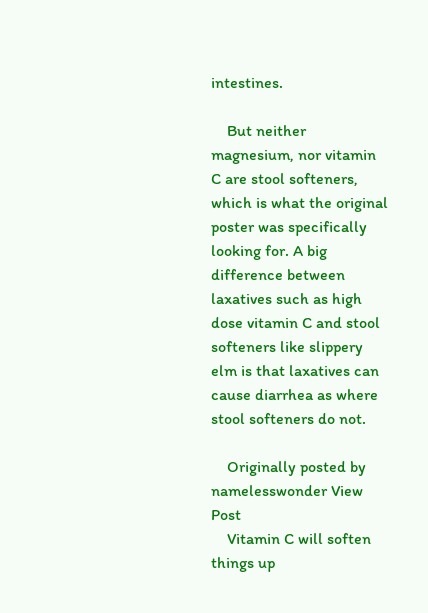intestines.

    But neither magnesium, nor vitamin C are stool softeners, which is what the original poster was specifically looking for. A big difference between laxatives such as high dose vitamin C and stool softeners like slippery elm is that laxatives can cause diarrhea as where stool softeners do not.

    Originally posted by namelesswonder View Post
    Vitamin C will soften things up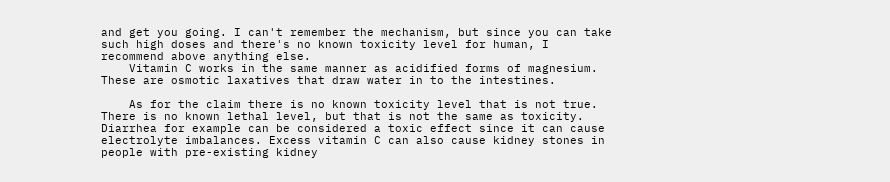and get you going. I can't remember the mechanism, but since you can take such high doses and there's no known toxicity level for human, I recommend above anything else.
    Vitamin C works in the same manner as acidified forms of magnesium. These are osmotic laxatives that draw water in to the intestines.

    As for the claim there is no known toxicity level that is not true. There is no known lethal level, but that is not the same as toxicity. Diarrhea for example can be considered a toxic effect since it can cause electrolyte imbalances. Excess vitamin C can also cause kidney stones in people with pre-existing kidney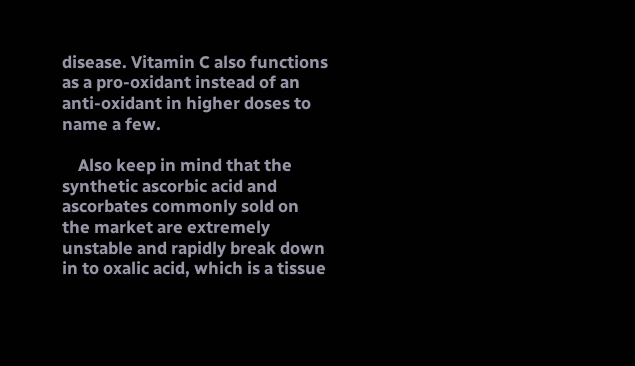disease. Vitamin C also functions as a pro-oxidant instead of an anti-oxidant in higher doses to name a few.

    Also keep in mind that the synthetic ascorbic acid and ascorbates commonly sold on the market are extremely unstable and rapidly break down in to oxalic acid, which is a tissue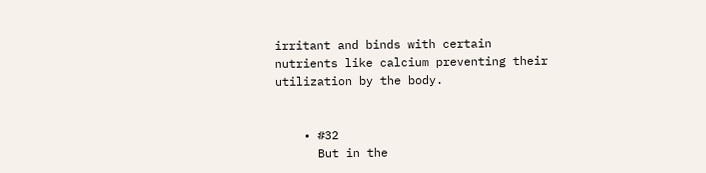irritant and binds with certain nutrients like calcium preventing their utilization by the body.


    • #32
      But in the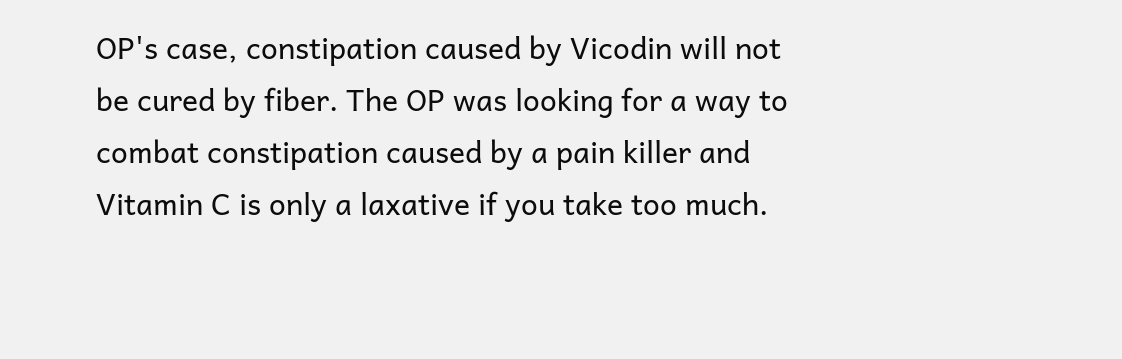OP's case, constipation caused by Vicodin will not be cured by fiber. The OP was looking for a way to combat constipation caused by a pain killer and Vitamin C is only a laxative if you take too much.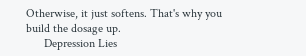Otherwise, it just softens. That's why you build the dosage up.
      Depression Lies